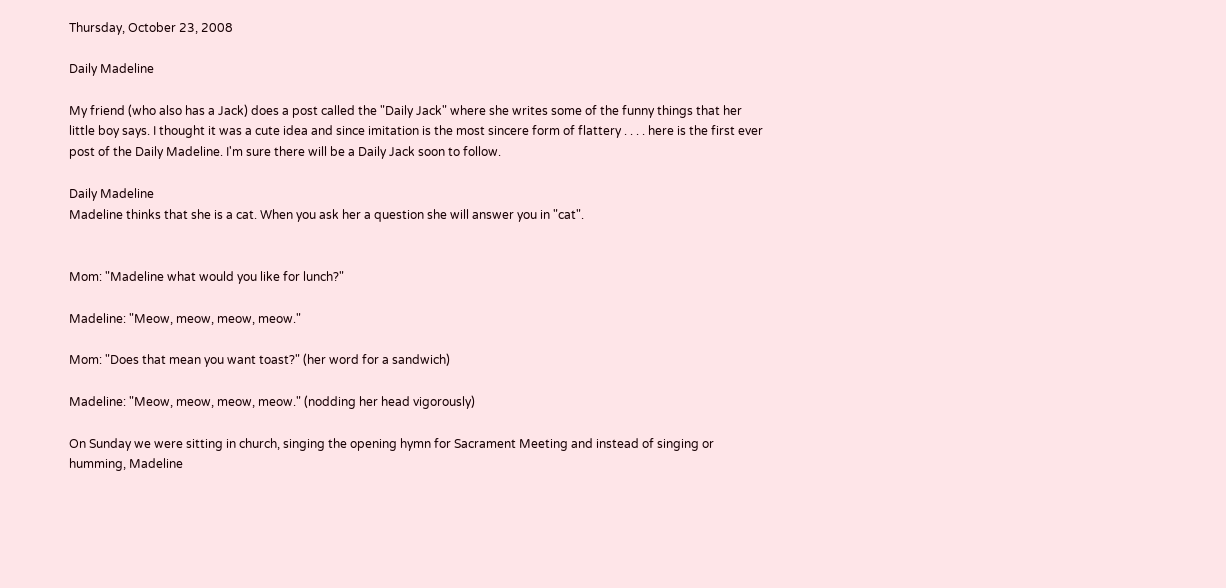Thursday, October 23, 2008

Daily Madeline

My friend (who also has a Jack) does a post called the "Daily Jack" where she writes some of the funny things that her little boy says. I thought it was a cute idea and since imitation is the most sincere form of flattery . . . . here is the first ever post of the Daily Madeline. I'm sure there will be a Daily Jack soon to follow.

Daily Madeline
Madeline thinks that she is a cat. When you ask her a question she will answer you in "cat".


Mom: "Madeline what would you like for lunch?"

Madeline: "Meow, meow, meow, meow."

Mom: "Does that mean you want toast?" (her word for a sandwich)

Madeline: "Meow, meow, meow, meow." (nodding her head vigorously)

On Sunday we were sitting in church, singing the opening hymn for Sacrament Meeting and instead of singing or humming, Madeline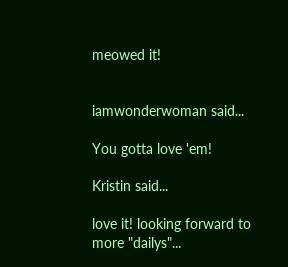meowed it!


iamwonderwoman said...

You gotta love 'em!

Kristin said...

love it! looking forward to more "dailys"...